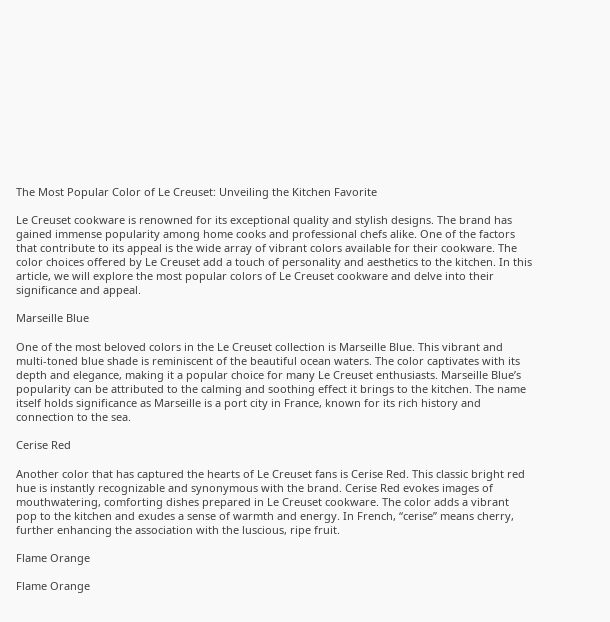The Most Popular Color of Le Creuset: Unveiling the Kitchen Favorite

Le Creuset cookware is renowned for its exceptional quality and stylish designs. The brand has gained immense popularity among home cooks and professional chefs alike. One of the factors that contribute to its appeal is the wide array of vibrant colors available for their cookware. The color choices offered by Le Creuset add a touch of personality and aesthetics to the kitchen. In this article, we will explore the most popular colors of Le Creuset cookware and delve into their significance and appeal.

Marseille Blue

One of the most beloved colors in the Le Creuset collection is Marseille Blue. This vibrant and multi-toned blue shade is reminiscent of the beautiful ocean waters. The color captivates with its depth and elegance, making it a popular choice for many Le Creuset enthusiasts. Marseille Blue’s popularity can be attributed to the calming and soothing effect it brings to the kitchen. The name itself holds significance as Marseille is a port city in France, known for its rich history and connection to the sea.

Cerise Red

Another color that has captured the hearts of Le Creuset fans is Cerise Red. This classic bright red hue is instantly recognizable and synonymous with the brand. Cerise Red evokes images of mouthwatering, comforting dishes prepared in Le Creuset cookware. The color adds a vibrant pop to the kitchen and exudes a sense of warmth and energy. In French, “cerise” means cherry, further enhancing the association with the luscious, ripe fruit.

Flame Orange

Flame Orange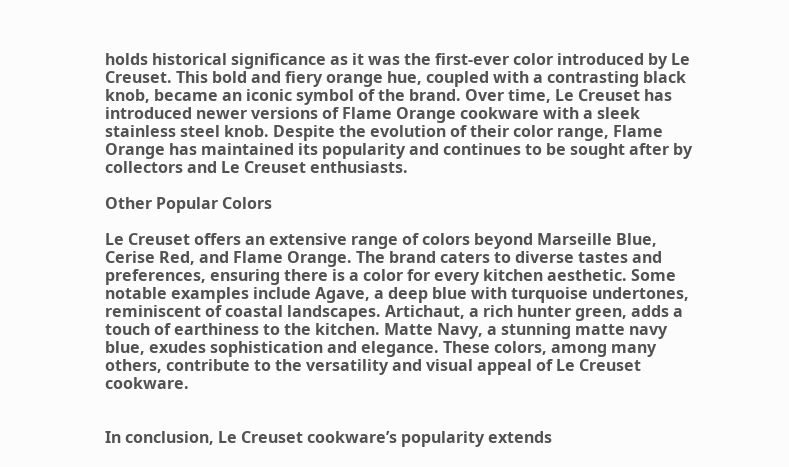holds historical significance as it was the first-ever color introduced by Le Creuset. This bold and fiery orange hue, coupled with a contrasting black knob, became an iconic symbol of the brand. Over time, Le Creuset has introduced newer versions of Flame Orange cookware with a sleek stainless steel knob. Despite the evolution of their color range, Flame Orange has maintained its popularity and continues to be sought after by collectors and Le Creuset enthusiasts.

Other Popular Colors

Le Creuset offers an extensive range of colors beyond Marseille Blue, Cerise Red, and Flame Orange. The brand caters to diverse tastes and preferences, ensuring there is a color for every kitchen aesthetic. Some notable examples include Agave, a deep blue with turquoise undertones, reminiscent of coastal landscapes. Artichaut, a rich hunter green, adds a touch of earthiness to the kitchen. Matte Navy, a stunning matte navy blue, exudes sophistication and elegance. These colors, among many others, contribute to the versatility and visual appeal of Le Creuset cookware.


In conclusion, Le Creuset cookware’s popularity extends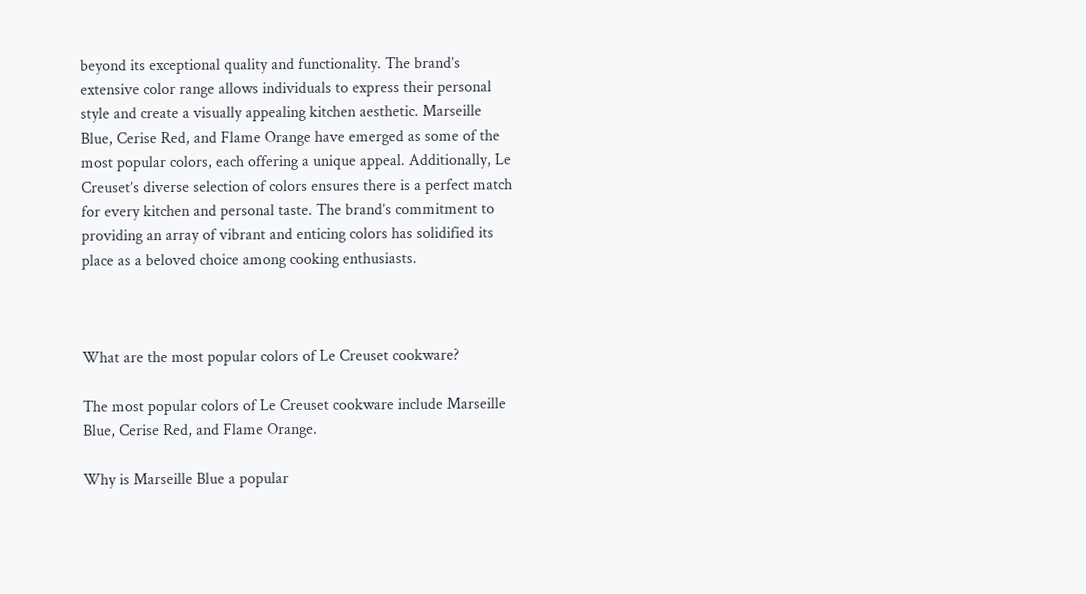beyond its exceptional quality and functionality. The brand’s extensive color range allows individuals to express their personal style and create a visually appealing kitchen aesthetic. Marseille Blue, Cerise Red, and Flame Orange have emerged as some of the most popular colors, each offering a unique appeal. Additionally, Le Creuset’s diverse selection of colors ensures there is a perfect match for every kitchen and personal taste. The brand’s commitment to providing an array of vibrant and enticing colors has solidified its place as a beloved choice among cooking enthusiasts.



What are the most popular colors of Le Creuset cookware?

The most popular colors of Le Creuset cookware include Marseille Blue, Cerise Red, and Flame Orange.

Why is Marseille Blue a popular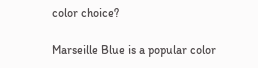color choice?

Marseille Blue is a popular color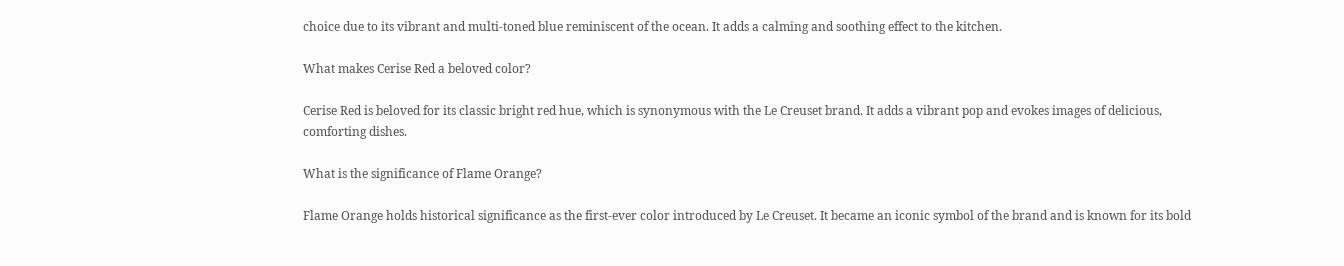choice due to its vibrant and multi-toned blue reminiscent of the ocean. It adds a calming and soothing effect to the kitchen.

What makes Cerise Red a beloved color?

Cerise Red is beloved for its classic bright red hue, which is synonymous with the Le Creuset brand. It adds a vibrant pop and evokes images of delicious, comforting dishes.

What is the significance of Flame Orange?

Flame Orange holds historical significance as the first-ever color introduced by Le Creuset. It became an iconic symbol of the brand and is known for its bold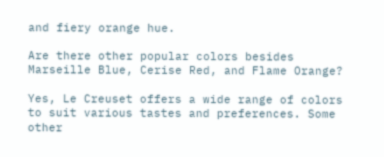and fiery orange hue.

Are there other popular colors besides Marseille Blue, Cerise Red, and Flame Orange?

Yes, Le Creuset offers a wide range of colors to suit various tastes and preferences. Some other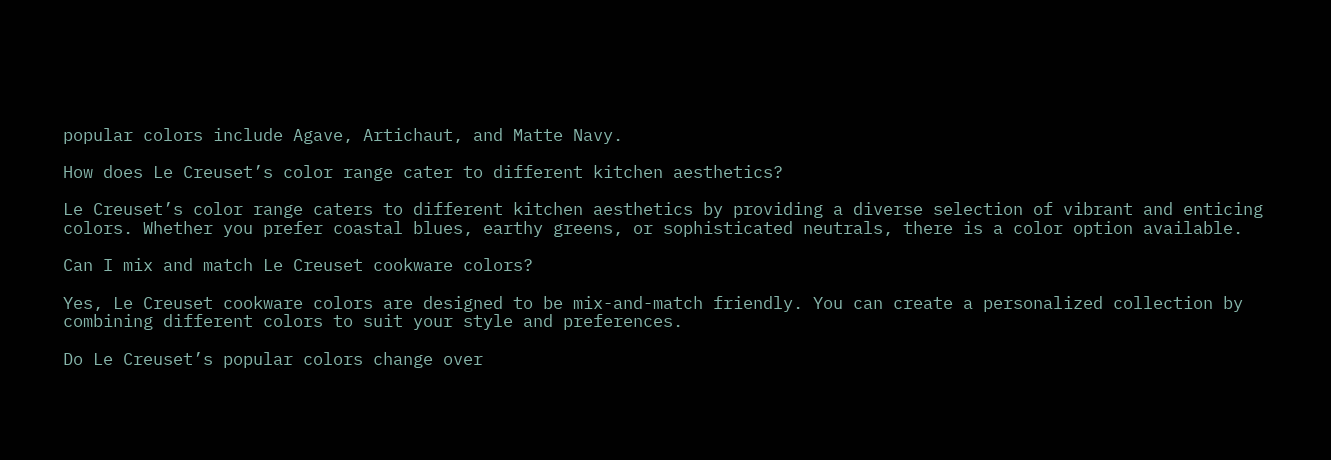popular colors include Agave, Artichaut, and Matte Navy.

How does Le Creuset’s color range cater to different kitchen aesthetics?

Le Creuset’s color range caters to different kitchen aesthetics by providing a diverse selection of vibrant and enticing colors. Whether you prefer coastal blues, earthy greens, or sophisticated neutrals, there is a color option available.

Can I mix and match Le Creuset cookware colors?

Yes, Le Creuset cookware colors are designed to be mix-and-match friendly. You can create a personalized collection by combining different colors to suit your style and preferences.

Do Le Creuset’s popular colors change over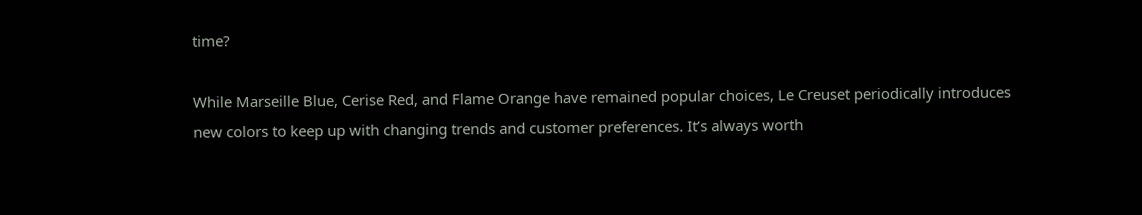time?

While Marseille Blue, Cerise Red, and Flame Orange have remained popular choices, Le Creuset periodically introduces new colors to keep up with changing trends and customer preferences. It’s always worth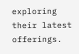exploring their latest offerings.